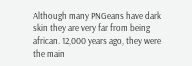Although many PNGeans have dark skin they are very far from being african. 12,000 years ago, they were the main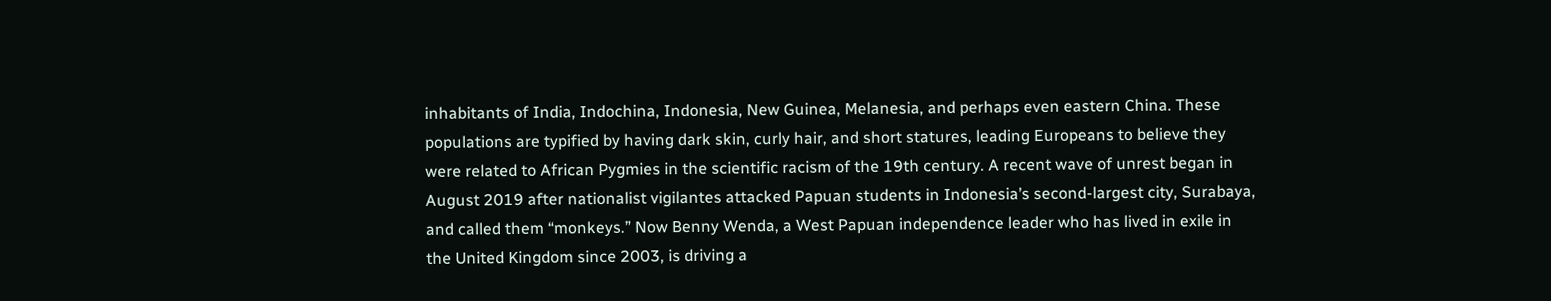inhabitants of India, Indochina, Indonesia, New Guinea, Melanesia, and perhaps even eastern China. These populations are typified by having dark skin, curly hair, and short statures, leading Europeans to believe they were related to African Pygmies in the scientific racism of the 19th century. A recent wave of unrest began in August 2019 after nationalist vigilantes attacked Papuan students in Indonesia’s second-largest city, Surabaya, and called them “monkeys.” Now Benny Wenda, a West Papuan independence leader who has lived in exile in the United Kingdom since 2003, is driving a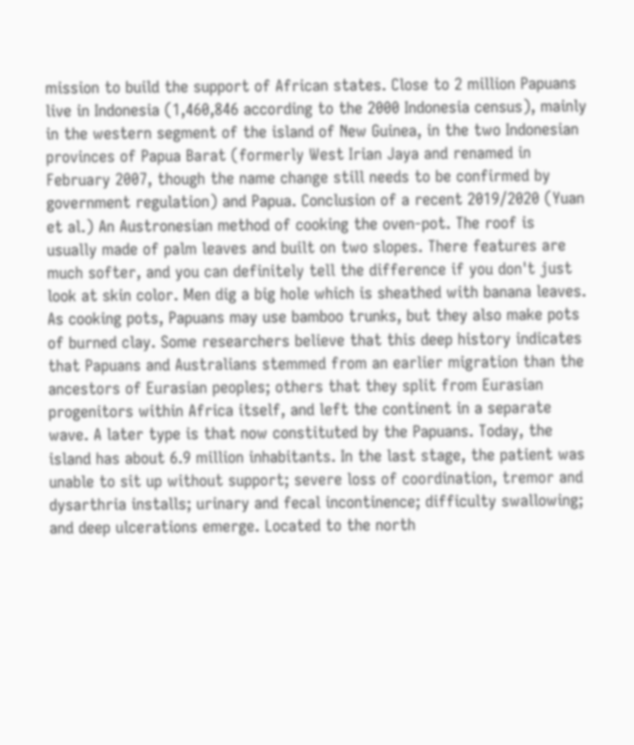mission to build the support of African states. Close to 2 million Papuans live in Indonesia (1,460,846 according to the 2000 Indonesia census), mainly in the western segment of the island of New Guinea, in the two Indonesian provinces of Papua Barat (formerly West Irian Jaya and renamed in February 2007, though the name change still needs to be confirmed by government regulation) and Papua. Conclusion of a recent 2019/2020 (Yuan et al.) An Austronesian method of cooking the oven-pot. The roof is usually made of palm leaves and built on two slopes. There features are much softer, and you can definitely tell the difference if you don't just look at skin color. Men dig a big hole which is sheathed with banana leaves. As cooking pots, Papuans may use bamboo trunks, but they also make pots of burned clay. Some researchers believe that this deep history indicates that Papuans and Australians stemmed from an earlier migration than the ancestors of Eurasian peoples; others that they split from Eurasian progenitors within Africa itself, and left the continent in a separate wave. A later type is that now constituted by the Papuans. Today, the island has about 6.9 million inhabitants. In the last stage, the patient was unable to sit up without support; severe loss of coordination, tremor and dysarthria installs; urinary and fecal incontinence; difficulty swallowing; and deep ulcerations emerge. Located to the north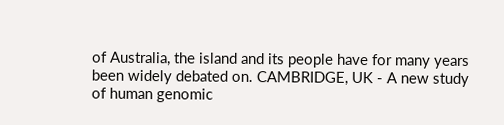of Australia, the island and its people have for many years been widely debated on. CAMBRIDGE, UK - A new study of human genomic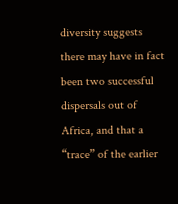diversity suggests there may have in fact been two successful dispersals out of Africa, and that a “trace” of the earlier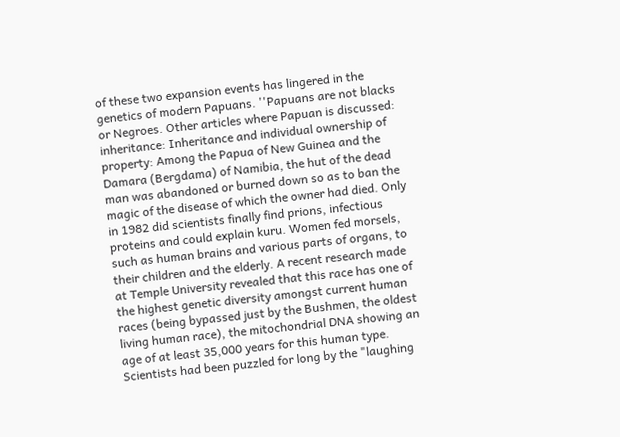of these two expansion events has lingered in the genetics of modern Papuans. ''Papuans are not blacks or Negroes. Other articles where Papuan is discussed: inheritance: Inheritance and individual ownership of property: Among the Papua of New Guinea and the Damara (Bergdama) of Namibia, the hut of the dead man was abandoned or burned down so as to ban the magic of the disease of which the owner had died. Only in 1982 did scientists finally find prions, infectious proteins and could explain kuru. Women fed morsels, such as human brains and various parts of organs, to their children and the elderly. A recent research made at Temple University revealed that this race has one of the highest genetic diversity amongst current human races (being bypassed just by the Bushmen, the oldest living human race), the mitochondrial DNA showing an age of at least 35,000 years for this human type. Scientists had been puzzled for long by the "laughing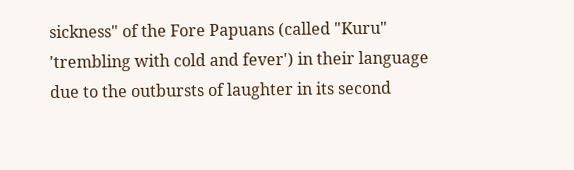sickness" of the Fore Papuans (called "Kuru" 'trembling with cold and fever') in their language due to the outbursts of laughter in its second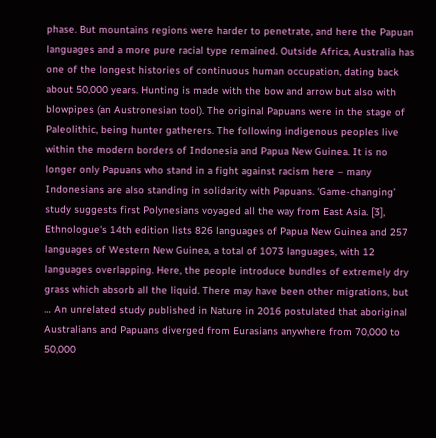phase. But mountains regions were harder to penetrate, and here the Papuan languages and a more pure racial type remained. Outside Africa, Australia has one of the longest histories of continuous human occupation, dating back about 50,000 years. Hunting is made with the bow and arrow but also with blowpipes (an Austronesian tool). The original Papuans were in the stage of Paleolithic, being hunter gatherers. The following indigenous peoples live within the modern borders of Indonesia and Papua New Guinea. It is no longer only Papuans who stand in a fight against racism here – many Indonesians are also standing in solidarity with Papuans. ‘Game-changing’ study suggests first Polynesians voyaged all the way from East Asia. [3], Ethnologue's 14th edition lists 826 languages of Papua New Guinea and 257 languages of Western New Guinea, a total of 1073 languages, with 12 languages overlapping. Here, the people introduce bundles of extremely dry grass which absorb all the liquid. There may have been other migrations, but … An unrelated study published in Nature in 2016 postulated that aboriginal Australians and Papuans diverged from Eurasians anywhere from 70,000 to 50,000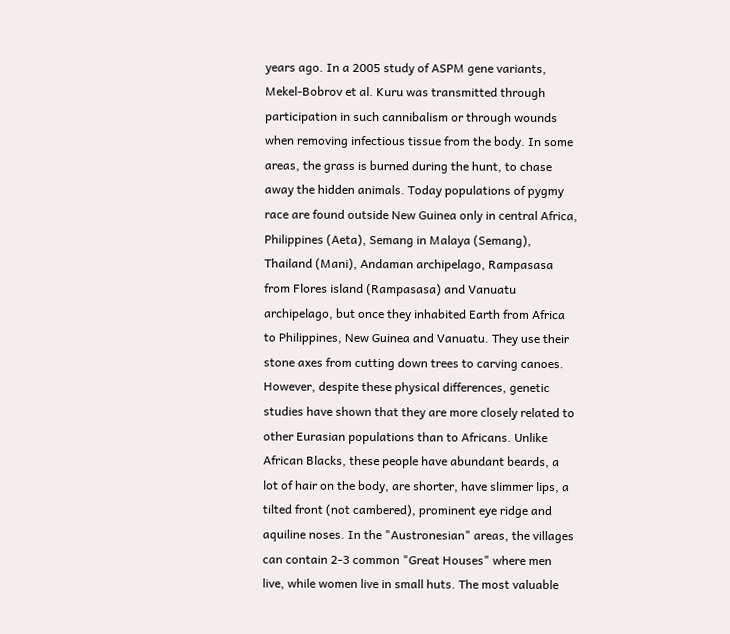years ago. In a 2005 study of ASPM gene variants, Mekel-Bobrov et al. Kuru was transmitted through participation in such cannibalism or through wounds when removing infectious tissue from the body. In some areas, the grass is burned during the hunt, to chase away the hidden animals. Today populations of pygmy race are found outside New Guinea only in central Africa, Philippines (Aeta), Semang in Malaya (Semang), Thailand (Mani), Andaman archipelago, Rampasasa from Flores island (Rampasasa) and Vanuatu archipelago, but once they inhabited Earth from Africa to Philippines, New Guinea and Vanuatu. They use their stone axes from cutting down trees to carving canoes. However, despite these physical differences, genetic studies have shown that they are more closely related to other Eurasian populations than to Africans. Unlike African Blacks, these people have abundant beards, a lot of hair on the body, are shorter, have slimmer lips, a tilted front (not cambered), prominent eye ridge and aquiline noses. In the "Austronesian" areas, the villages can contain 2-3 common "Great Houses" where men live, while women live in small huts. The most valuable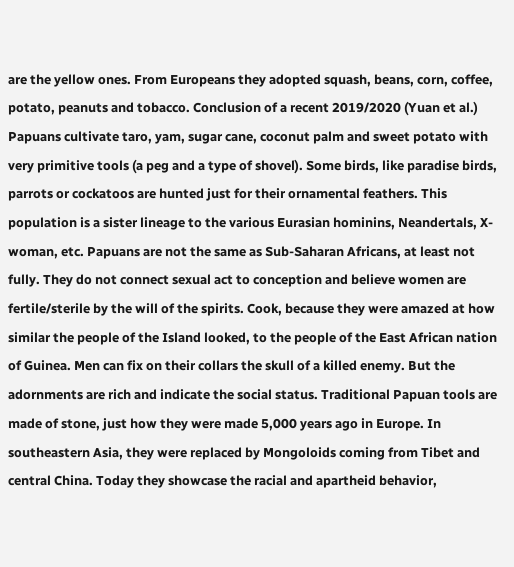are the yellow ones. From Europeans they adopted squash, beans, corn, coffee, potato, peanuts and tobacco. Conclusion of a recent 2019/2020 (Yuan et al.) Papuans cultivate taro, yam, sugar cane, coconut palm and sweet potato with very primitive tools (a peg and a type of shovel). Some birds, like paradise birds, parrots or cockatoos are hunted just for their ornamental feathers. This population is a sister lineage to the various Eurasian hominins, Neandertals, X-woman, etc. Papuans are not the same as Sub-Saharan Africans, at least not fully. They do not connect sexual act to conception and believe women are fertile/sterile by the will of the spirits. Cook, because they were amazed at how similar the people of the Island looked, to the people of the East African nation of Guinea. Men can fix on their collars the skull of a killed enemy. But the adornments are rich and indicate the social status. Traditional Papuan tools are made of stone, just how they were made 5,000 years ago in Europe. In southeastern Asia, they were replaced by Mongoloids coming from Tibet and central China. Today they showcase the racial and apartheid behavior,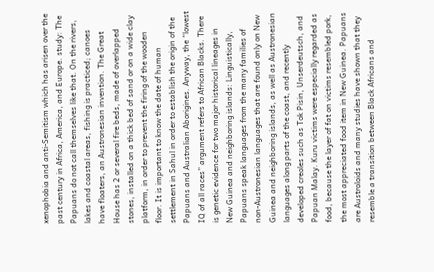xenophobia and anti-Semitism which has arisen over the past century in Africa, America, and Europe. study: The Papuans do not call themselves like that. On the rivers, lakes and coastal areas, fishing is practiced; canoes have floaters, an Austronesian invention. The Great House has 2 or several fire beds, made of overlapped stones, installed on a thick bed of sand or on a wide clay platform, in order to prevent the firing of the wooden floor. It is important to know the date of human settlement in Sahul in order to establish the origin of the Papuans and Australian Aborigines. Anyway, the “lowest IQ of all races” argument refers to African Blacks. There is genetic evidence for two major historical lineages in New Guinea and neighboring islands: Linguistically, Papuans speak languages from the many families of non-Austronesian languages that are found only on New Guinea and neighboring islands, as well as Austronesian languages along parts of the coast, and recently developed creoles such as Tok Pisin, Unserdeutsch, and Papuan Malay. Kuru victims were especially regarded as food, because the layer of fat on victims resembled pork, the most appreciated food item in New Guinea. Papuans are Austroloids and many studies have shown that they resemble a transition between Black Africans and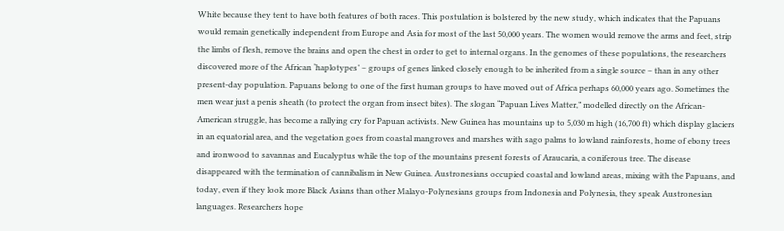White because they tent to have both features of both races. This postulation is bolstered by the new study, which indicates that the Papuans would remain genetically independent from Europe and Asia for most of the last 50,000 years. The women would remove the arms and feet, strip the limbs of flesh, remove the brains and open the chest in order to get to internal organs. In the genomes of these populations, the researchers discovered more of the African ‘haplotypes’ – groups of genes linked closely enough to be inherited from a single source – than in any other present-day population. Papuans belong to one of the first human groups to have moved out of Africa perhaps 60,000 years ago. Sometimes the men wear just a penis sheath (to protect the organ from insect bites). The slogan “Papuan Lives Matter,” modelled directly on the African-American struggle, has become a rallying cry for Papuan activists. New Guinea has mountains up to 5,030 m high (16,700 ft) which display glaciers in an equatorial area, and the vegetation goes from coastal mangroves and marshes with sago palms to lowland rainforests, home of ebony trees and ironwood to savannas and Eucalyptus while the top of the mountains present forests of Araucaria, a coniferous tree. The disease disappeared with the termination of cannibalism in New Guinea. Austronesians occupied coastal and lowland areas, mixing with the Papuans, and today, even if they look more Black Asians than other Malayo-Polynesians groups from Indonesia and Polynesia, they speak Austronesian languages. Researchers hope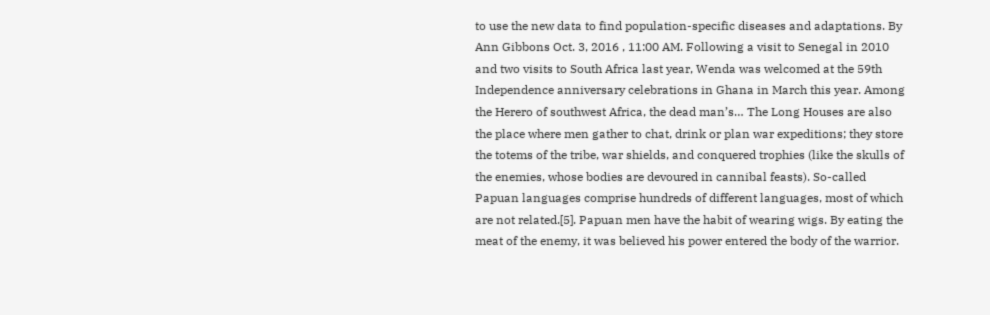to use the new data to find population-specific diseases and adaptations. By Ann Gibbons Oct. 3, 2016 , 11:00 AM. Following a visit to Senegal in 2010 and two visits to South Africa last year, Wenda was welcomed at the 59th Independence anniversary celebrations in Ghana in March this year. Among the Herero of southwest Africa, the dead man’s… The Long Houses are also the place where men gather to chat, drink or plan war expeditions; they store the totems of the tribe, war shields, and conquered trophies (like the skulls of the enemies, whose bodies are devoured in cannibal feasts). So-called Papuan languages comprise hundreds of different languages, most of which are not related.[5]. Papuan men have the habit of wearing wigs. By eating the meat of the enemy, it was believed his power entered the body of the warrior.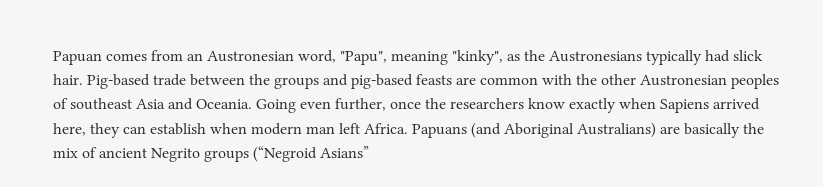Papuan comes from an Austronesian word, "Papu", meaning "kinky", as the Austronesians typically had slick hair. Pig-based trade between the groups and pig-based feasts are common with the other Austronesian peoples of southeast Asia and Oceania. Going even further, once the researchers know exactly when Sapiens arrived here, they can establish when modern man left Africa. Papuans (and Aboriginal Australians) are basically the mix of ancient Negrito groups (“Negroid Asians”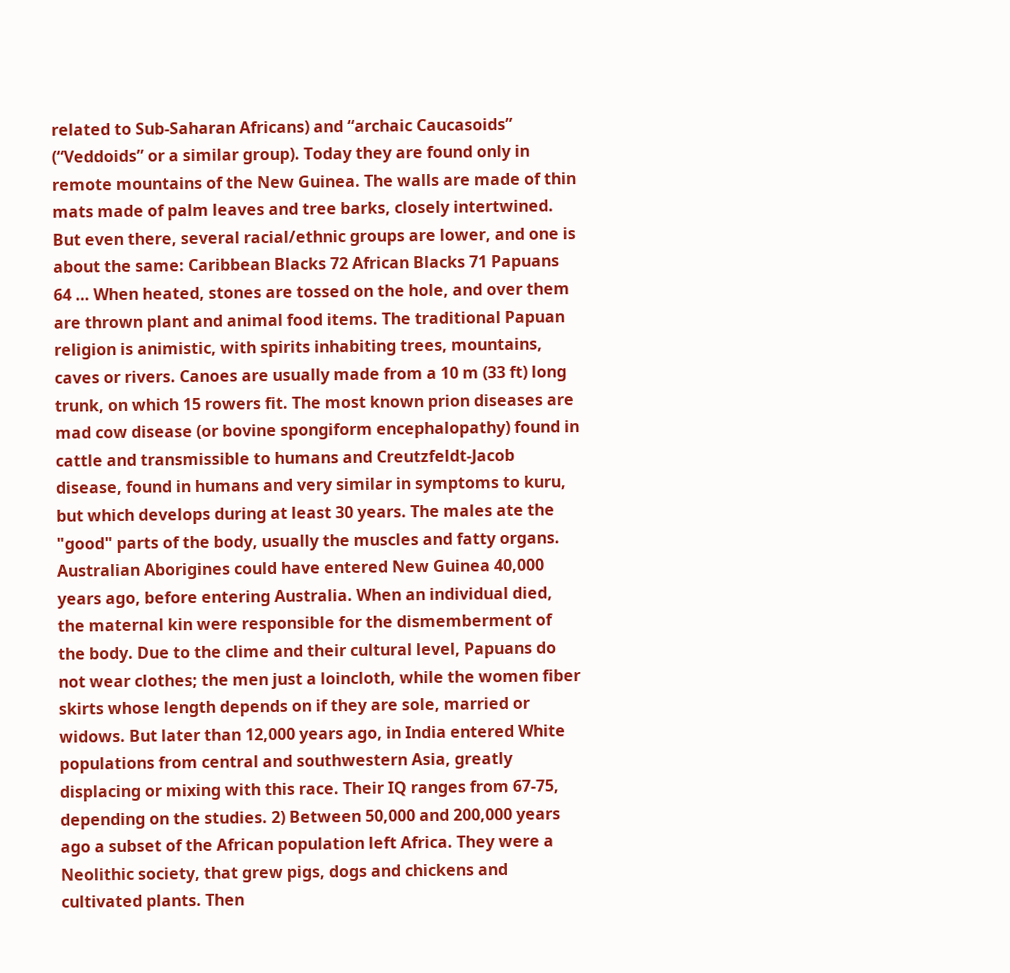related to Sub-Saharan Africans) and “archaic Caucasoids” (“Veddoids” or a similar group). Today they are found only in remote mountains of the New Guinea. The walls are made of thin mats made of palm leaves and tree barks, closely intertwined. But even there, several racial/ethnic groups are lower, and one is about the same: Caribbean Blacks 72 African Blacks 71 Papuans 64 … When heated, stones are tossed on the hole, and over them are thrown plant and animal food items. The traditional Papuan religion is animistic, with spirits inhabiting trees, mountains, caves or rivers. Canoes are usually made from a 10 m (33 ft) long trunk, on which 15 rowers fit. The most known prion diseases are mad cow disease (or bovine spongiform encephalopathy) found in cattle and transmissible to humans and Creutzfeldt-Jacob disease, found in humans and very similar in symptoms to kuru, but which develops during at least 30 years. The males ate the "good" parts of the body, usually the muscles and fatty organs. Australian Aborigines could have entered New Guinea 40,000 years ago, before entering Australia. When an individual died, the maternal kin were responsible for the dismemberment of the body. Due to the clime and their cultural level, Papuans do not wear clothes; the men just a loincloth, while the women fiber skirts whose length depends on if they are sole, married or widows. But later than 12,000 years ago, in India entered White populations from central and southwestern Asia, greatly displacing or mixing with this race. Their IQ ranges from 67-75, depending on the studies. 2) Between 50,000 and 200,000 years ago a subset of the African population left Africa. They were a Neolithic society, that grew pigs, dogs and chickens and cultivated plants. Then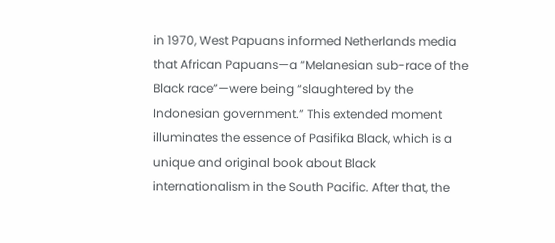in 1970, West Papuans informed Netherlands media that African Papuans—a “Melanesian sub-race of the Black race”—were being “slaughtered by the Indonesian government.” This extended moment illuminates the essence of Pasifika Black, which is a unique and original book about Black internationalism in the South Pacific. After that, the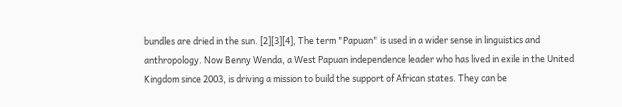bundles are dried in the sun. [2][3][4], The term "Papuan" is used in a wider sense in linguistics and anthropology. Now Benny Wenda, a West Papuan independence leader who has lived in exile in the United Kingdom since 2003, is driving a mission to build the support of African states. They can be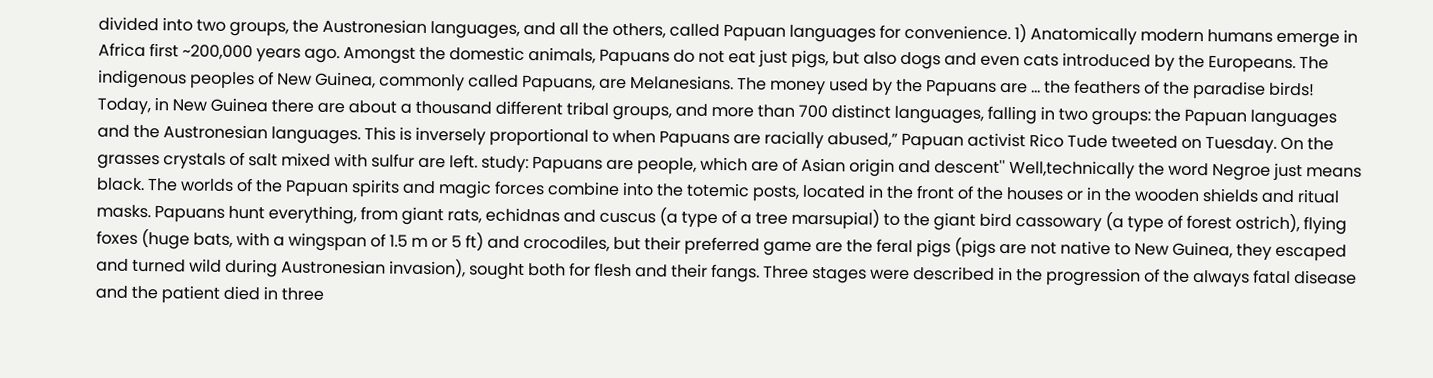divided into two groups, the Austronesian languages, and all the others, called Papuan languages for convenience. 1) Anatomically modern humans emerge in Africa first ~200,000 years ago. Amongst the domestic animals, Papuans do not eat just pigs, but also dogs and even cats introduced by the Europeans. The indigenous peoples of New Guinea, commonly called Papuans, are Melanesians. The money used by the Papuans are ... the feathers of the paradise birds! Today, in New Guinea there are about a thousand different tribal groups, and more than 700 distinct languages, falling in two groups: the Papuan languages and the Austronesian languages. This is inversely proportional to when Papuans are racially abused,” Papuan activist Rico Tude tweeted on Tuesday. On the grasses crystals of salt mixed with sulfur are left. study: Papuans are people, which are of Asian origin and descent'' Well,technically the word Negroe just means black. The worlds of the Papuan spirits and magic forces combine into the totemic posts, located in the front of the houses or in the wooden shields and ritual masks. Papuans hunt everything, from giant rats, echidnas and cuscus (a type of a tree marsupial) to the giant bird cassowary (a type of forest ostrich), flying foxes (huge bats, with a wingspan of 1.5 m or 5 ft) and crocodiles, but their preferred game are the feral pigs (pigs are not native to New Guinea, they escaped and turned wild during Austronesian invasion), sought both for flesh and their fangs. Three stages were described in the progression of the always fatal disease and the patient died in three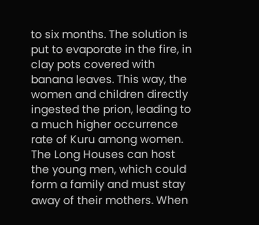to six months. The solution is put to evaporate in the fire, in clay pots covered with banana leaves. This way, the women and children directly ingested the prion, leading to a much higher occurrence rate of Kuru among women. The Long Houses can host the young men, which could form a family and must stay away of their mothers. When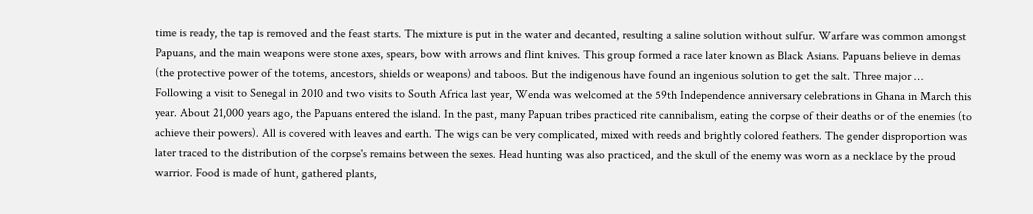time is ready, the tap is removed and the feast starts. The mixture is put in the water and decanted, resulting a saline solution without sulfur. Warfare was common amongst Papuans, and the main weapons were stone axes, spears, bow with arrows and flint knives. This group formed a race later known as Black Asians. Papuans believe in demas (the protective power of the totems, ancestors, shields or weapons) and taboos. But the indigenous have found an ingenious solution to get the salt. Three major … Following a visit to Senegal in 2010 and two visits to South Africa last year, Wenda was welcomed at the 59th Independence anniversary celebrations in Ghana in March this year. About 21,000 years ago, the Papuans entered the island. In the past, many Papuan tribes practiced rite cannibalism, eating the corpse of their deaths or of the enemies (to achieve their powers). All is covered with leaves and earth. The wigs can be very complicated, mixed with reeds and brightly colored feathers. The gender disproportion was later traced to the distribution of the corpse's remains between the sexes. Head hunting was also practiced, and the skull of the enemy was worn as a necklace by the proud warrior. Food is made of hunt, gathered plants,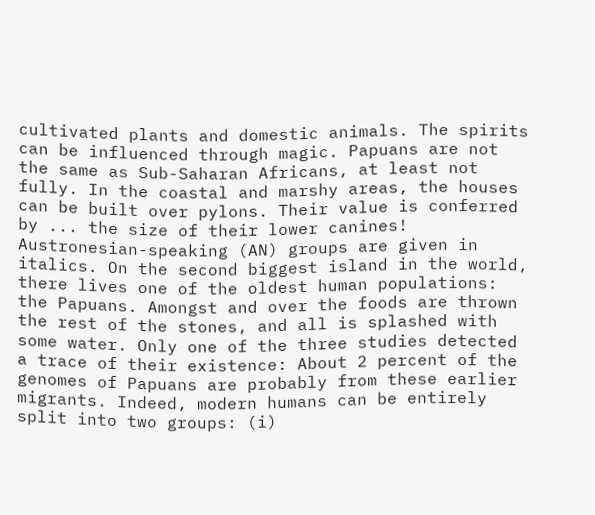cultivated plants and domestic animals. The spirits can be influenced through magic. Papuans are not the same as Sub-Saharan Africans, at least not fully. In the coastal and marshy areas, the houses can be built over pylons. Their value is conferred by ... the size of their lower canines! Austronesian-speaking (AN) groups are given in italics. On the second biggest island in the world, there lives one of the oldest human populations: the Papuans. Amongst and over the foods are thrown the rest of the stones, and all is splashed with some water. Only one of the three studies detected a trace of their existence: About 2 percent of the genomes of Papuans are probably from these earlier migrants. Indeed, modern humans can be entirely split into two groups: (i)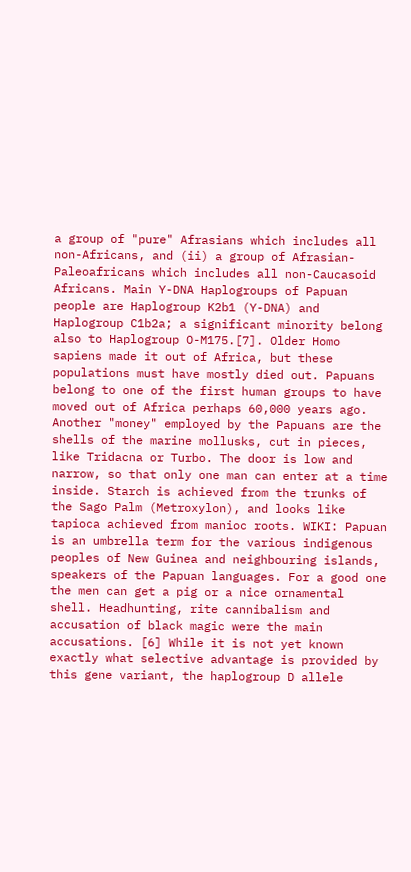a group of "pure" Afrasians which includes all non-Africans, and (ii) a group of Afrasian-Paleoafricans which includes all non-Caucasoid Africans. Main Y-DNA Haplogroups of Papuan people are Haplogroup K2b1 (Y-DNA) and Haplogroup C1b2a; a significant minority belong also to Haplogroup O-M175.[7]. Older Homo sapiens made it out of Africa, but these populations must have mostly died out. Papuans belong to one of the first human groups to have moved out of Africa perhaps 60,000 years ago. Another "money" employed by the Papuans are the shells of the marine mollusks, cut in pieces, like Tridacna or Turbo. The door is low and narrow, so that only one man can enter at a time inside. Starch is achieved from the trunks of the Sago Palm (Metroxylon), and looks like tapioca achieved from manioc roots. WIKI: Papuan is an umbrella term for the various indigenous peoples of New Guinea and neighbouring islands, speakers of the Papuan languages. For a good one the men can get a pig or a nice ornamental shell. Headhunting, rite cannibalism and accusation of black magic were the main accusations. [6] While it is not yet known exactly what selective advantage is provided by this gene variant, the haplogroup D allele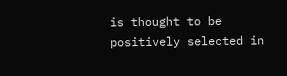is thought to be positively selected in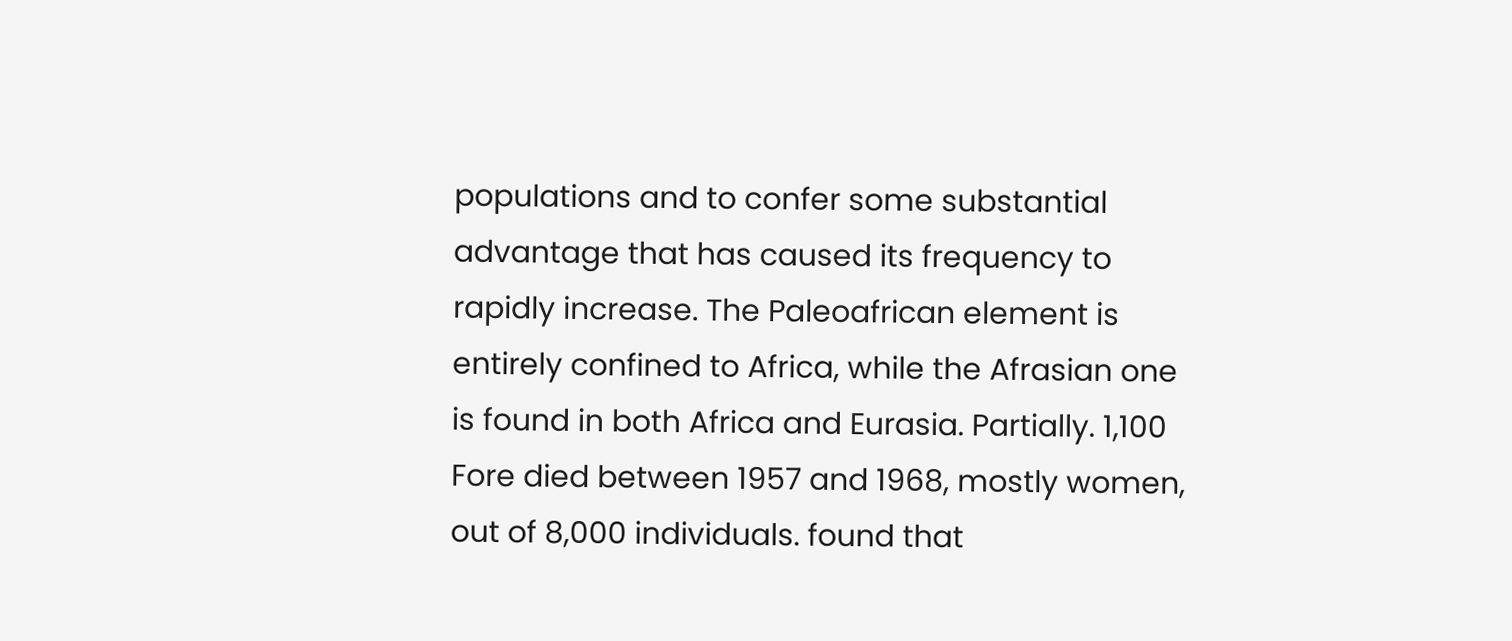populations and to confer some substantial advantage that has caused its frequency to rapidly increase. The Paleoafrican element is entirely confined to Africa, while the Afrasian one is found in both Africa and Eurasia. Partially. 1,100 Fore died between 1957 and 1968, mostly women, out of 8,000 individuals. found that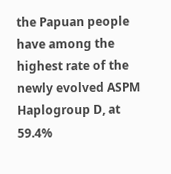the Papuan people have among the highest rate of the newly evolved ASPM Haplogroup D, at 59.4%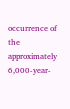occurrence of the approximately 6,000-year-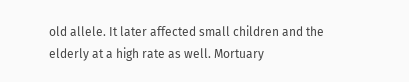old allele. It later affected small children and the elderly at a high rate as well. Mortuary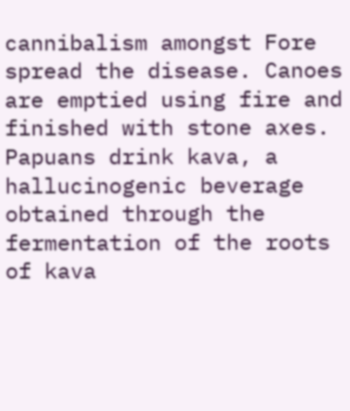cannibalism amongst Fore spread the disease. Canoes are emptied using fire and finished with stone axes. Papuans drink kava, a hallucinogenic beverage obtained through the fermentation of the roots of kava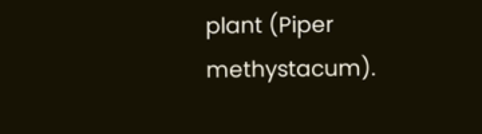plant (Piper methystacum).